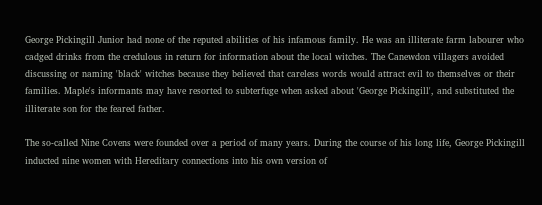George Pickingill Junior had none of the reputed abilities of his infamous family. He was an illiterate farm labourer who cadged drinks from the credulous in return for information about the local witches. The Canewdon villagers avoided discussing or naming 'black' witches because they believed that careless words would attract evil to themselves or their families. Maple's informants may have resorted to subterfuge when asked about 'George Pickingill', and substituted the illiterate son for the feared father.

The so-called Nine Covens were founded over a period of many years. During the course of his long life, George Pickingill inducted nine women with Hereditary connections into his own version of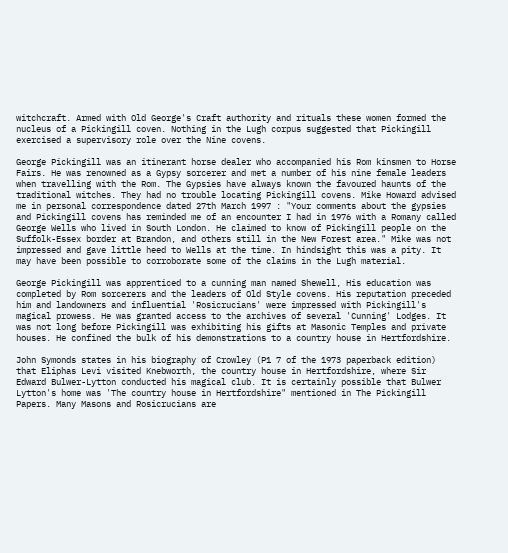witchcraft. Armed with Old George's Craft authority and rituals these women formed the nucleus of a Pickingill coven. Nothing in the Lugh corpus suggested that Pickingill exercised a supervisory role over the Nine covens.

George Pickingill was an itinerant horse dealer who accompanied his Rom kinsmen to Horse Fairs. He was renowned as a Gypsy sorcerer and met a number of his nine female leaders when travelling with the Rom. The Gypsies have always known the favoured haunts of the traditional witches. They had no trouble locating Pickingill covens. Mike Howard advised me in personal correspondence dated 27th March 1997 : "Your comments about the gypsies and Pickingill covens has reminded me of an encounter I had in 1976 with a Romany called George Wells who lived in South London. He claimed to know of Pickingill people on the Suffolk-Essex border at Brandon, and others still in the New Forest area." Mike was not impressed and gave little heed to Wells at the time. In hindsight this was a pity. It may have been possible to corroborate some of the claims in the Lugh material.

George Pickingill was apprenticed to a cunning man named Shewell, His education was completed by Rom sorcerers and the leaders of Old Style covens. His reputation preceded him and landowners and influential 'Rosicrucians' were impressed with Pickingill's magical prowess. He was granted access to the archives of several 'Cunning' Lodges. It was not long before Pickingill was exhibiting his gifts at Masonic Temples and private houses. He confined the bulk of his demonstrations to a country house in Hertfordshire.

John Symonds states in his biography of Crowley (P1 7 of the 1973 paperback edition) that Eliphas Levi visited Knebworth, the country house in Hertfordshire, where Sir Edward Bulwer-Lytton conducted his magical club. It is certainly possible that Bulwer Lytton's home was 'The country house in Hertfordshire" mentioned in The Pickingill Papers. Many Masons and Rosicrucians are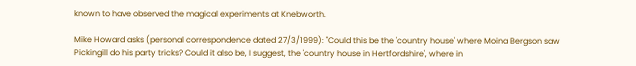known to have observed the magical experiments at Knebworth.

Mike Howard asks (personal correspondence dated 27/3/1999): "Could this be the 'country house' where Moina Bergson saw Pickingill do his party tricks? Could it also be, I suggest, the 'country house in Hertfordshire', where in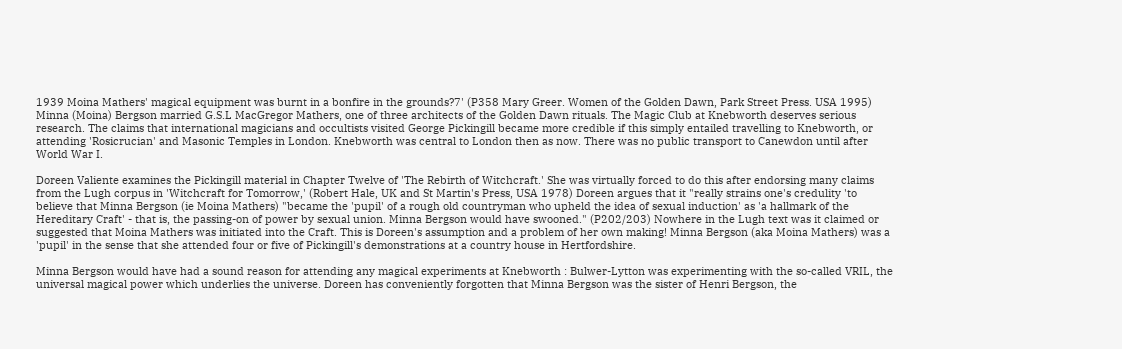1939 Moina Mathers' magical equipment was burnt in a bonfire in the grounds?7' (P358 Mary Greer. Women of the Golden Dawn, Park Street Press. USA 1995) Minna (Moina) Bergson married G.S.L MacGregor Mathers, one of three architects of the Golden Dawn rituals. The Magic Club at Knebworth deserves serious research. The claims that international magicians and occultists visited George Pickingill became more credible if this simply entailed travelling to Knebworth, or attending 'Rosicrucian' and Masonic Temples in London. Knebworth was central to London then as now. There was no public transport to Canewdon until after World War I.

Doreen Valiente examines the Pickingill material in Chapter Twelve of 'The Rebirth of Witchcraft.' She was virtually forced to do this after endorsing many claims from the Lugh corpus in 'Witchcraft for Tomorrow,' (Robert Hale, UK and St Martin's Press, USA 1978) Doreen argues that it "really strains one's credulity 'to believe that Minna Bergson (ie Moina Mathers) "became the 'pupil' of a rough old countryman who upheld the idea of sexual induction' as 'a hallmark of the Hereditary Craft' - that is, the passing-on of power by sexual union. Minna Bergson would have swooned." (P202/203) Nowhere in the Lugh text was it claimed or suggested that Moina Mathers was initiated into the Craft. This is Doreen's assumption and a problem of her own making! Minna Bergson (aka Moina Mathers) was a 'pupil' in the sense that she attended four or five of Pickingill's demonstrations at a country house in Hertfordshire.

Minna Bergson would have had a sound reason for attending any magical experiments at Knebworth : Bulwer-Lytton was experimenting with the so-called VRIL, the universal magical power which underlies the universe. Doreen has conveniently forgotten that Minna Bergson was the sister of Henri Bergson, the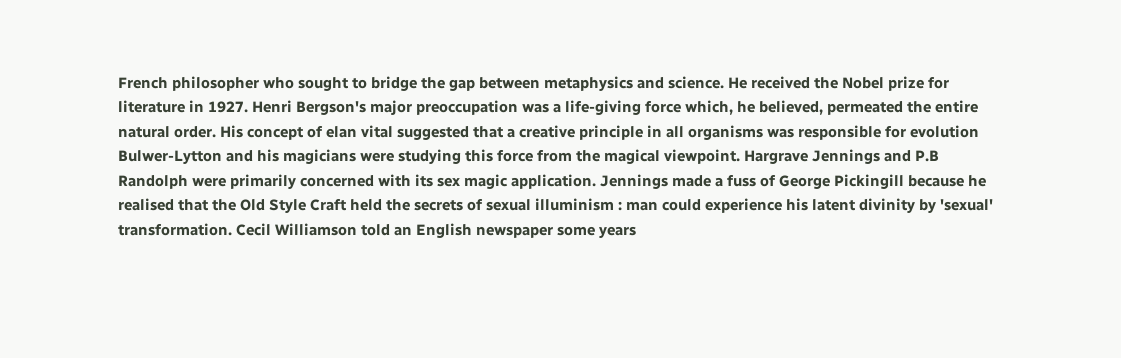French philosopher who sought to bridge the gap between metaphysics and science. He received the Nobel prize for literature in 1927. Henri Bergson's major preoccupation was a life-giving force which, he believed, permeated the entire natural order. His concept of elan vital suggested that a creative principle in all organisms was responsible for evolution Bulwer-Lytton and his magicians were studying this force from the magical viewpoint. Hargrave Jennings and P.B Randolph were primarily concerned with its sex magic application. Jennings made a fuss of George Pickingill because he realised that the Old Style Craft held the secrets of sexual illuminism : man could experience his latent divinity by 'sexual' transformation. Cecil Williamson told an English newspaper some years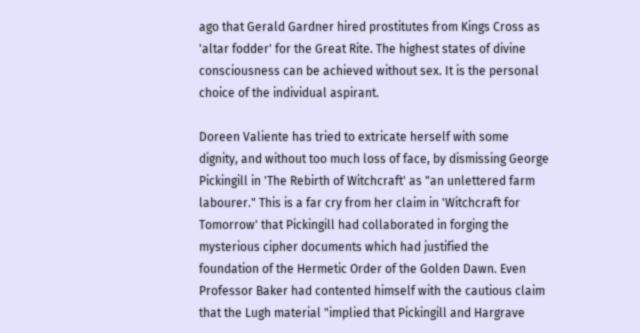ago that Gerald Gardner hired prostitutes from Kings Cross as 'altar fodder' for the Great Rite. The highest states of divine consciousness can be achieved without sex. It is the personal choice of the individual aspirant.

Doreen Valiente has tried to extricate herself with some dignity, and without too much loss of face, by dismissing George Pickingill in 'The Rebirth of Witchcraft' as "an unlettered farm labourer." This is a far cry from her claim in 'Witchcraft for Tomorrow' that Pickingill had collaborated in forging the mysterious cipher documents which had justified the foundation of the Hermetic Order of the Golden Dawn. Even Professor Baker had contented himself with the cautious claim that the Lugh material "implied that Pickingill and Hargrave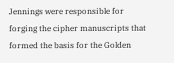Jennings were responsible for forging the cipher manuscripts that formed the basis for the Golden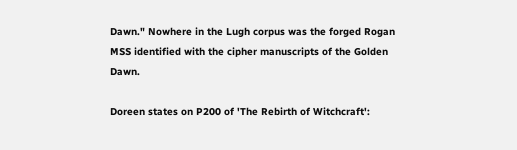Dawn." Nowhere in the Lugh corpus was the forged Rogan MSS identified with the cipher manuscripts of the Golden Dawn.

Doreen states on P200 of 'The Rebirth of Witchcraft':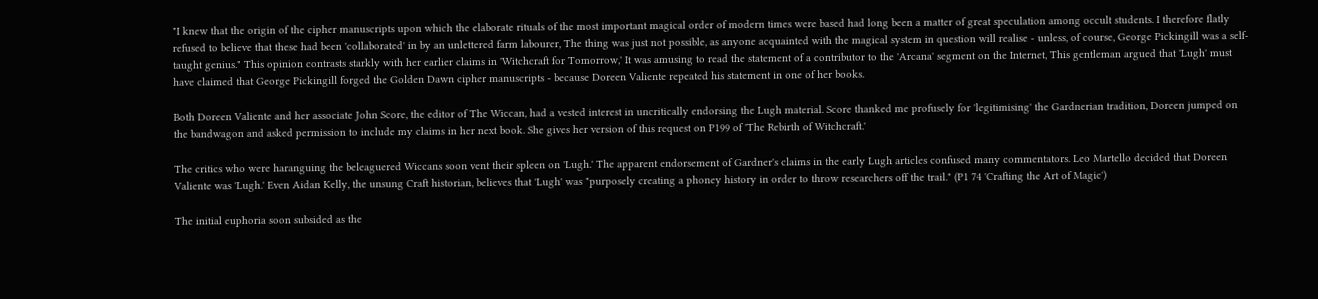"I knew that the origin of the cipher manuscripts upon which the elaborate rituals of the most important magical order of modern times were based had long been a matter of great speculation among occult students. I therefore flatly refused to believe that these had been 'collaborated' in by an unlettered farm labourer, The thing was just not possible, as anyone acquainted with the magical system in question will realise - unless, of course, George Pickingill was a self-taught genius." This opinion contrasts starkly with her earlier claims in 'Witchcraft for Tomorrow,' It was amusing to read the statement of a contributor to the 'Arcana' segment on the Internet, This gentleman argued that 'Lugh' must have claimed that George Pickingill forged the Golden Dawn cipher manuscripts - because Doreen Valiente repeated his statement in one of her books.

Both Doreen Valiente and her associate John Score, the editor of The Wiccan, had a vested interest in uncritically endorsing the Lugh material. Score thanked me profusely for 'legitimising' the Gardnerian tradition, Doreen jumped on the bandwagon and asked permission to include my claims in her next book. She gives her version of this request on P199 of 'The Rebirth of Witchcraft.'

The critics who were haranguing the beleaguered Wiccans soon vent their spleen on 'Lugh.' The apparent endorsement of Gardner's claims in the early Lugh articles confused many commentators. Leo Martello decided that Doreen Valiente was 'Lugh.' Even Aidan Kelly, the unsung Craft historian, believes that 'Lugh' was "purposely creating a phoney history in order to throw researchers off the trail." (P1 74 'Crafting the Art of Magic')

The initial euphoria soon subsided as the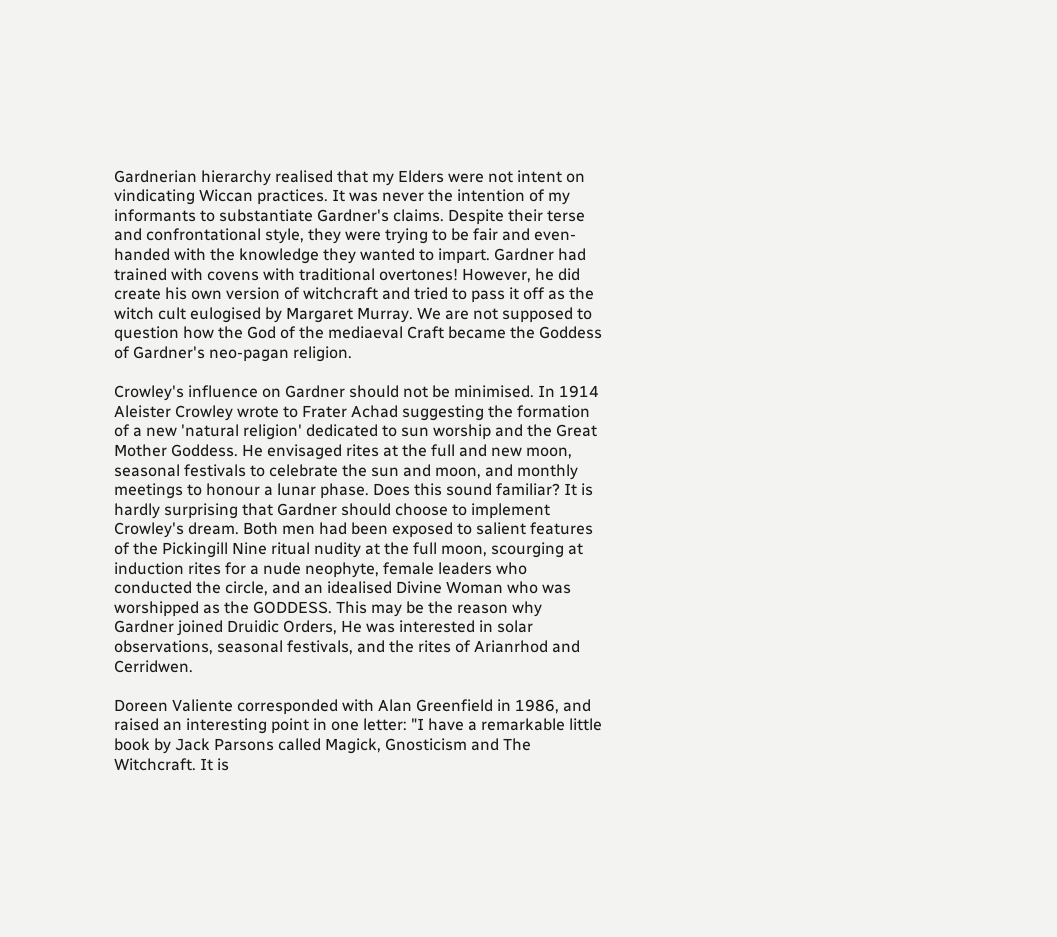Gardnerian hierarchy realised that my Elders were not intent on vindicating Wiccan practices. It was never the intention of my informants to substantiate Gardner's claims. Despite their terse and confrontational style, they were trying to be fair and even-handed with the knowledge they wanted to impart. Gardner had trained with covens with traditional overtones! However, he did create his own version of witchcraft and tried to pass it off as the witch cult eulogised by Margaret Murray. We are not supposed to question how the God of the mediaeval Craft became the Goddess of Gardner's neo-pagan religion.

Crowley's influence on Gardner should not be minimised. In 1914 Aleister Crowley wrote to Frater Achad suggesting the formation of a new 'natural religion' dedicated to sun worship and the Great Mother Goddess. He envisaged rites at the full and new moon, seasonal festivals to celebrate the sun and moon, and monthly meetings to honour a lunar phase. Does this sound familiar? It is hardly surprising that Gardner should choose to implement Crowley's dream. Both men had been exposed to salient features of the Pickingill Nine ritual nudity at the full moon, scourging at induction rites for a nude neophyte, female leaders who conducted the circle, and an idealised Divine Woman who was worshipped as the GODDESS. This may be the reason why Gardner joined Druidic Orders, He was interested in solar observations, seasonal festivals, and the rites of Arianrhod and Cerridwen.

Doreen Valiente corresponded with Alan Greenfield in 1986, and raised an interesting point in one letter: "I have a remarkable little book by Jack Parsons called Magick, Gnosticism and The Witchcraft. It is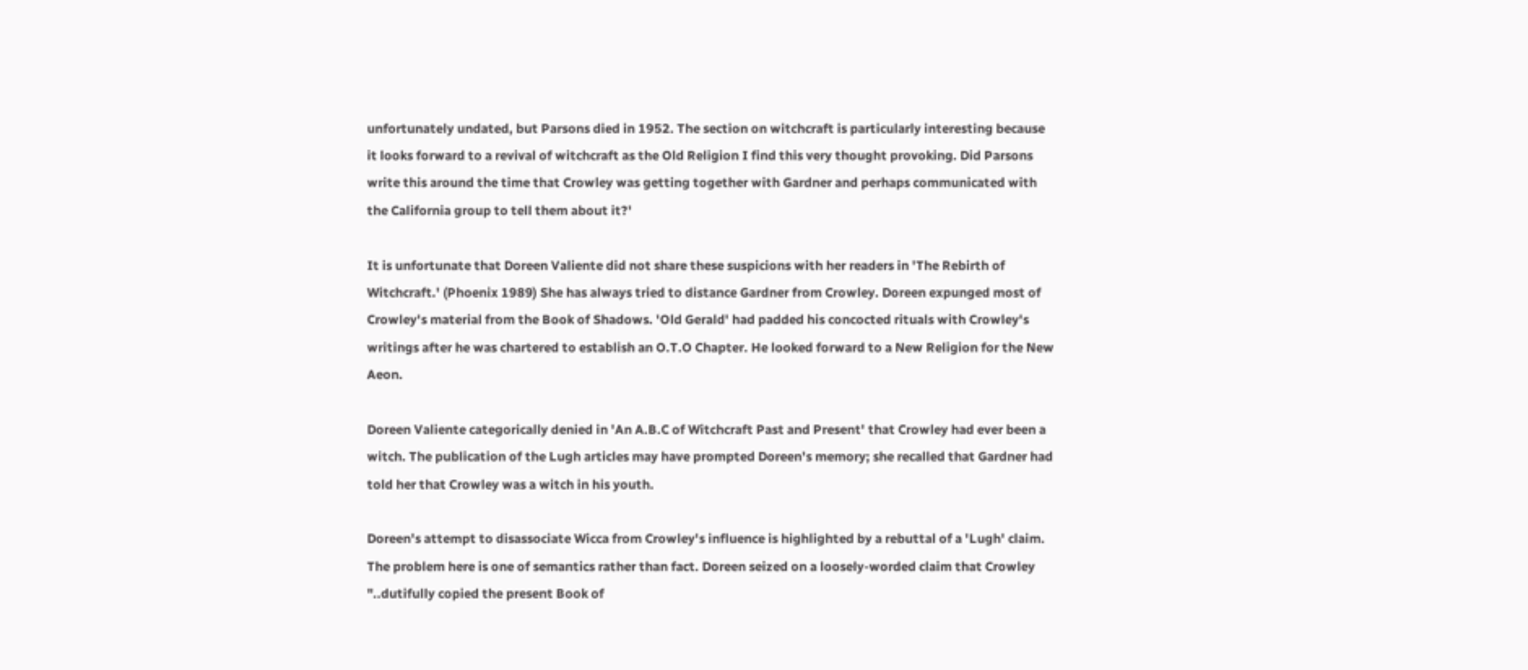unfortunately undated, but Parsons died in 1952. The section on witchcraft is particularly interesting because it looks forward to a revival of witchcraft as the Old Religion I find this very thought provoking. Did Parsons write this around the time that Crowley was getting together with Gardner and perhaps communicated with the California group to tell them about it?'

It is unfortunate that Doreen Valiente did not share these suspicions with her readers in 'The Rebirth of Witchcraft.' (Phoenix 1989) She has always tried to distance Gardner from Crowley. Doreen expunged most of Crowley's material from the Book of Shadows. 'Old Gerald' had padded his concocted rituals with Crowley's writings after he was chartered to establish an O.T.O Chapter. He looked forward to a New Religion for the New Aeon.

Doreen Valiente categorically denied in 'An A.B.C of Witchcraft Past and Present' that Crowley had ever been a witch. The publication of the Lugh articles may have prompted Doreen's memory; she recalled that Gardner had told her that Crowley was a witch in his youth.

Doreen's attempt to disassociate Wicca from Crowley's influence is highlighted by a rebuttal of a 'Lugh' claim. The problem here is one of semantics rather than fact. Doreen seized on a loosely-worded claim that Crowley "..dutifully copied the present Book of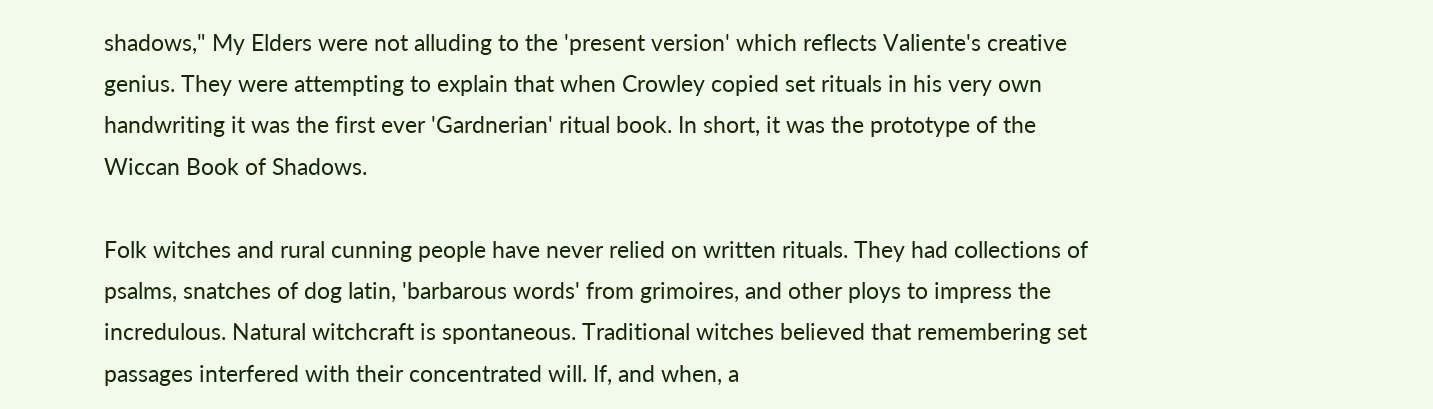shadows," My Elders were not alluding to the 'present version' which reflects Valiente's creative genius. They were attempting to explain that when Crowley copied set rituals in his very own handwriting it was the first ever 'Gardnerian' ritual book. In short, it was the prototype of the Wiccan Book of Shadows.

Folk witches and rural cunning people have never relied on written rituals. They had collections of psalms, snatches of dog latin, 'barbarous words' from grimoires, and other ploys to impress the incredulous. Natural witchcraft is spontaneous. Traditional witches believed that remembering set passages interfered with their concentrated will. If, and when, a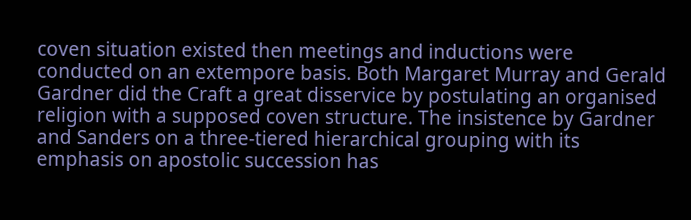coven situation existed then meetings and inductions were conducted on an extempore basis. Both Margaret Murray and Gerald Gardner did the Craft a great disservice by postulating an organised religion with a supposed coven structure. The insistence by Gardner and Sanders on a three-tiered hierarchical grouping with its emphasis on apostolic succession has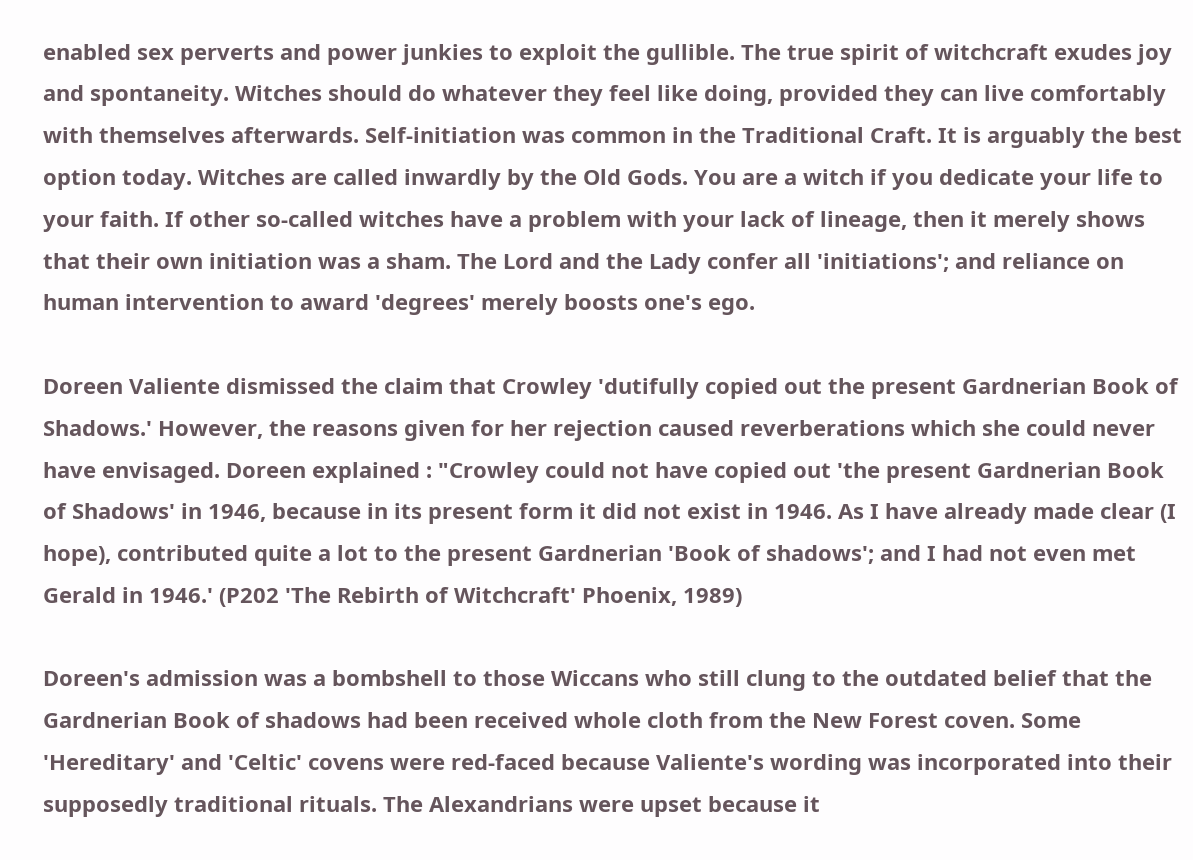enabled sex perverts and power junkies to exploit the gullible. The true spirit of witchcraft exudes joy and spontaneity. Witches should do whatever they feel like doing, provided they can live comfortably with themselves afterwards. Self-initiation was common in the Traditional Craft. It is arguably the best option today. Witches are called inwardly by the Old Gods. You are a witch if you dedicate your life to your faith. If other so-called witches have a problem with your lack of lineage, then it merely shows that their own initiation was a sham. The Lord and the Lady confer all 'initiations'; and reliance on human intervention to award 'degrees' merely boosts one's ego.

Doreen Valiente dismissed the claim that Crowley 'dutifully copied out the present Gardnerian Book of Shadows.' However, the reasons given for her rejection caused reverberations which she could never have envisaged. Doreen explained : "Crowley could not have copied out 'the present Gardnerian Book of Shadows' in 1946, because in its present form it did not exist in 1946. As I have already made clear (I hope), contributed quite a lot to the present Gardnerian 'Book of shadows'; and I had not even met Gerald in 1946.' (P202 'The Rebirth of Witchcraft' Phoenix, 1989)

Doreen's admission was a bombshell to those Wiccans who still clung to the outdated belief that the Gardnerian Book of shadows had been received whole cloth from the New Forest coven. Some 'Hereditary' and 'Celtic' covens were red-faced because Valiente's wording was incorporated into their supposedly traditional rituals. The Alexandrians were upset because it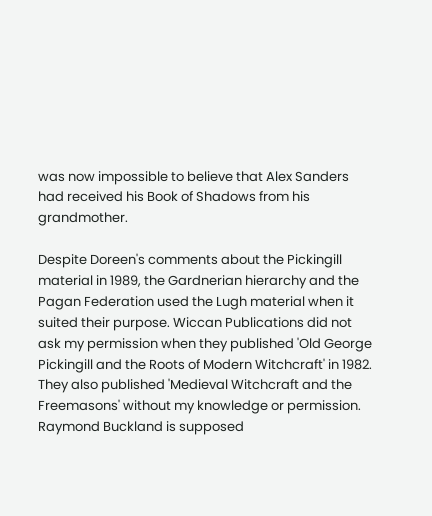was now impossible to believe that Alex Sanders had received his Book of Shadows from his grandmother.

Despite Doreen's comments about the Pickingill material in 1989, the Gardnerian hierarchy and the Pagan Federation used the Lugh material when it suited their purpose. Wiccan Publications did not ask my permission when they published 'Old George Pickingill and the Roots of Modern Witchcraft' in 1982. They also published 'Medieval Witchcraft and the Freemasons' without my knowledge or permission. Raymond Buckland is supposed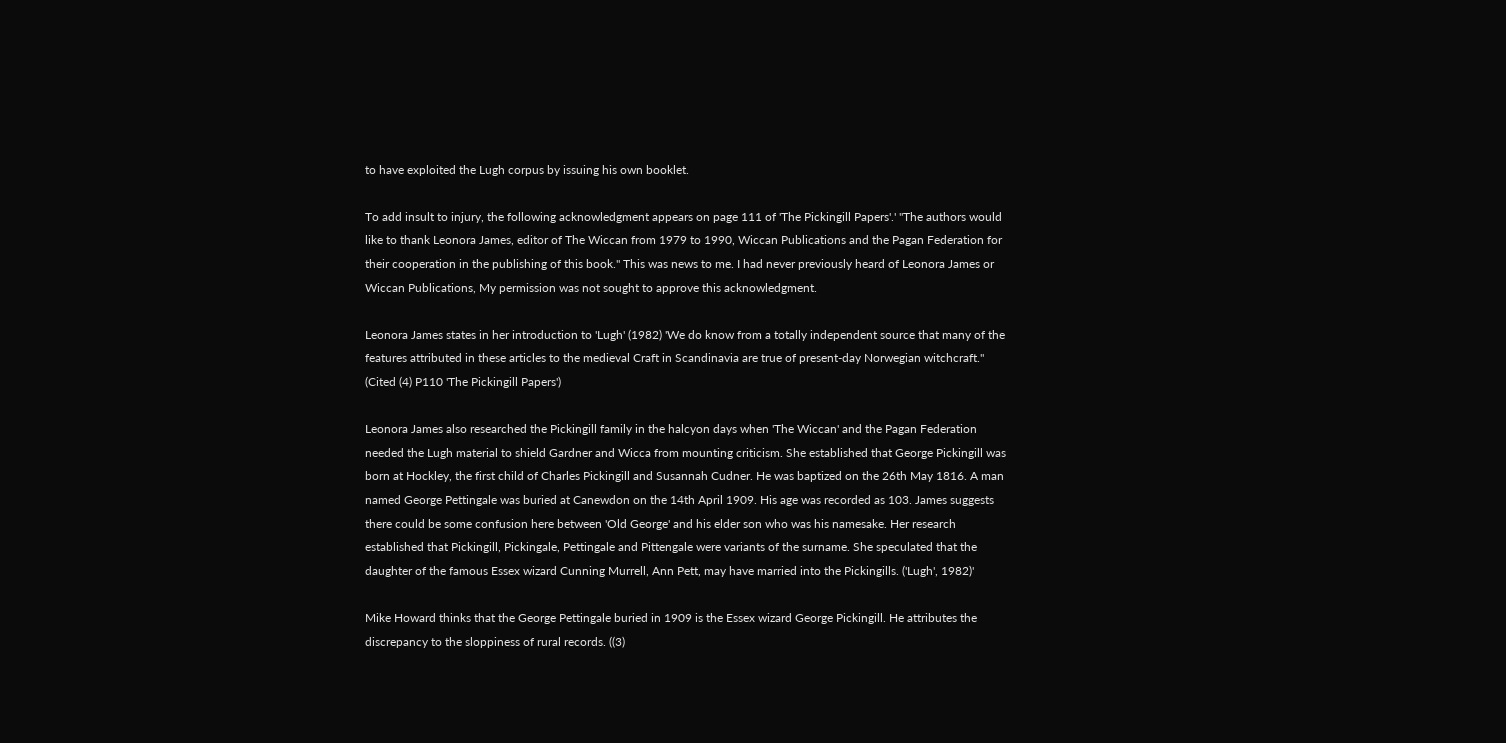to have exploited the Lugh corpus by issuing his own booklet.

To add insult to injury, the following acknowledgment appears on page 111 of 'The Pickingill Papers'.' "The authors would like to thank Leonora James, editor of The Wiccan from 1979 to 1990, Wiccan Publications and the Pagan Federation for their cooperation in the publishing of this book." This was news to me. I had never previously heard of Leonora James or Wiccan Publications, My permission was not sought to approve this acknowledgment.

Leonora James states in her introduction to 'Lugh' (1982) 'We do know from a totally independent source that many of the features attributed in these articles to the medieval Craft in Scandinavia are true of present-day Norwegian witchcraft." (Cited (4) P110 'The Pickingill Papers')

Leonora James also researched the Pickingill family in the halcyon days when 'The Wiccan' and the Pagan Federation needed the Lugh material to shield Gardner and Wicca from mounting criticism. She established that George Pickingill was born at Hockley, the first child of Charles Pickingill and Susannah Cudner. He was baptized on the 26th May 1816. A man named George Pettingale was buried at Canewdon on the 14th April 1909. His age was recorded as 103. James suggests there could be some confusion here between 'Old George' and his elder son who was his namesake. Her research established that Pickingill, Pickingale, Pettingale and Pittengale were variants of the surname. She speculated that the daughter of the famous Essex wizard Cunning Murrell, Ann Pett, may have married into the Pickingills. ('Lugh', 1982)'

Mike Howard thinks that the George Pettingale buried in 1909 is the Essex wizard George Pickingill. He attributes the discrepancy to the sloppiness of rural records. ((3)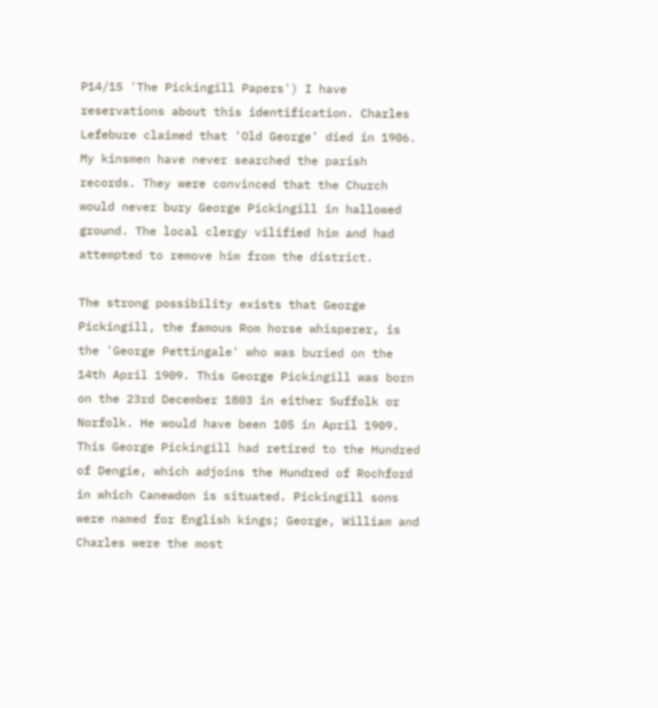P14/15 'The Pickingill Papers') I have reservations about this identification. Charles Lefebure claimed that 'Old George' died in 1906. My kinsmen have never searched the parish records. They were convinced that the Church would never bury George Pickingill in hallowed ground. The local clergy vilified him and had attempted to remove him from the district.

The strong possibility exists that George Pickingill, the famous Rom horse whisperer, is the 'George Pettingale' who was buried on the 14th April 1909. This George Pickingill was born on the 23rd December 1803 in either Suffolk or Norfolk. He would have been 105 in April 1909. This George Pickingill had retired to the Hundred of Dengie, which adjoins the Hundred of Rochford in which Canewdon is situated. Pickingill sons were named for English kings; George, William and Charles were the most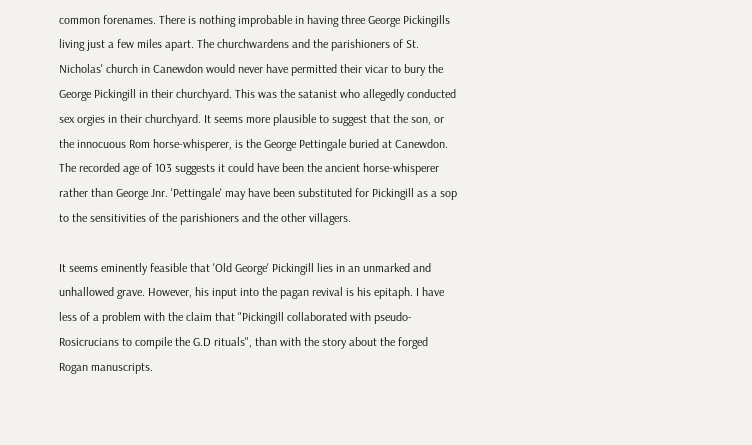common forenames. There is nothing improbable in having three George Pickingills living just a few miles apart. The churchwardens and the parishioners of St. Nicholas' church in Canewdon would never have permitted their vicar to bury the George Pickingill in their churchyard. This was the satanist who allegedly conducted sex orgies in their churchyard. It seems more plausible to suggest that the son, or the innocuous Rom horse-whisperer, is the George Pettingale buried at Canewdon. The recorded age of 103 suggests it could have been the ancient horse-whisperer rather than George Jnr. 'Pettingale' may have been substituted for Pickingill as a sop to the sensitivities of the parishioners and the other villagers.

It seems eminently feasible that 'Old George' Pickingill lies in an unmarked and unhallowed grave. However, his input into the pagan revival is his epitaph. I have less of a problem with the claim that "Pickingill collaborated with pseudo-Rosicrucians to compile the G.D rituals", than with the story about the forged Rogan manuscripts.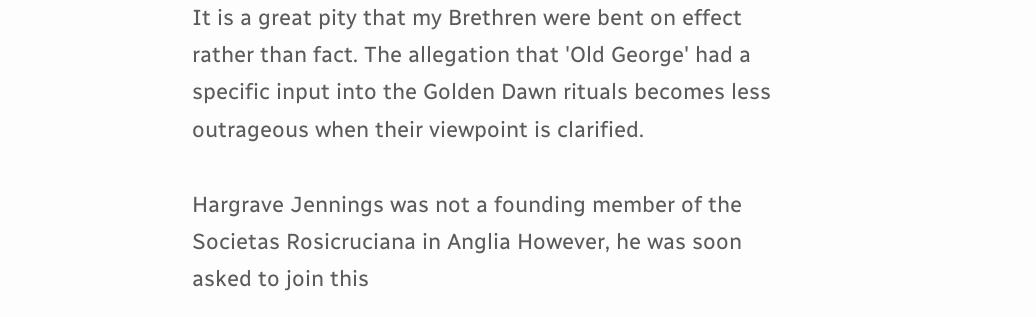It is a great pity that my Brethren were bent on effect rather than fact. The allegation that 'Old George' had a specific input into the Golden Dawn rituals becomes less outrageous when their viewpoint is clarified.

Hargrave Jennings was not a founding member of the Societas Rosicruciana in Anglia However, he was soon asked to join this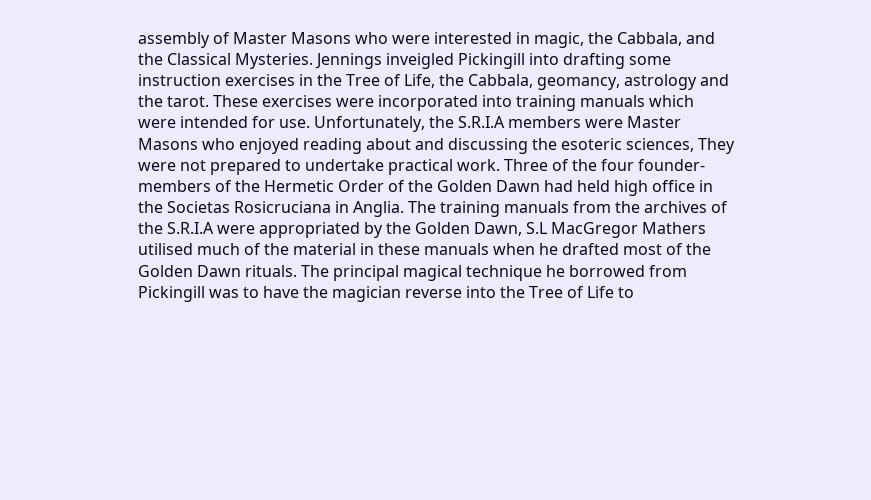assembly of Master Masons who were interested in magic, the Cabbala, and the Classical Mysteries. Jennings inveigled Pickingill into drafting some instruction exercises in the Tree of Life, the Cabbala, geomancy, astrology and the tarot. These exercises were incorporated into training manuals which were intended for use. Unfortunately, the S.R.I.A members were Master Masons who enjoyed reading about and discussing the esoteric sciences, They were not prepared to undertake practical work. Three of the four founder-members of the Hermetic Order of the Golden Dawn had held high office in the Societas Rosicruciana in Anglia. The training manuals from the archives of the S.R.I.A were appropriated by the Golden Dawn, S.L MacGregor Mathers utilised much of the material in these manuals when he drafted most of the Golden Dawn rituals. The principal magical technique he borrowed from Pickingill was to have the magician reverse into the Tree of Life to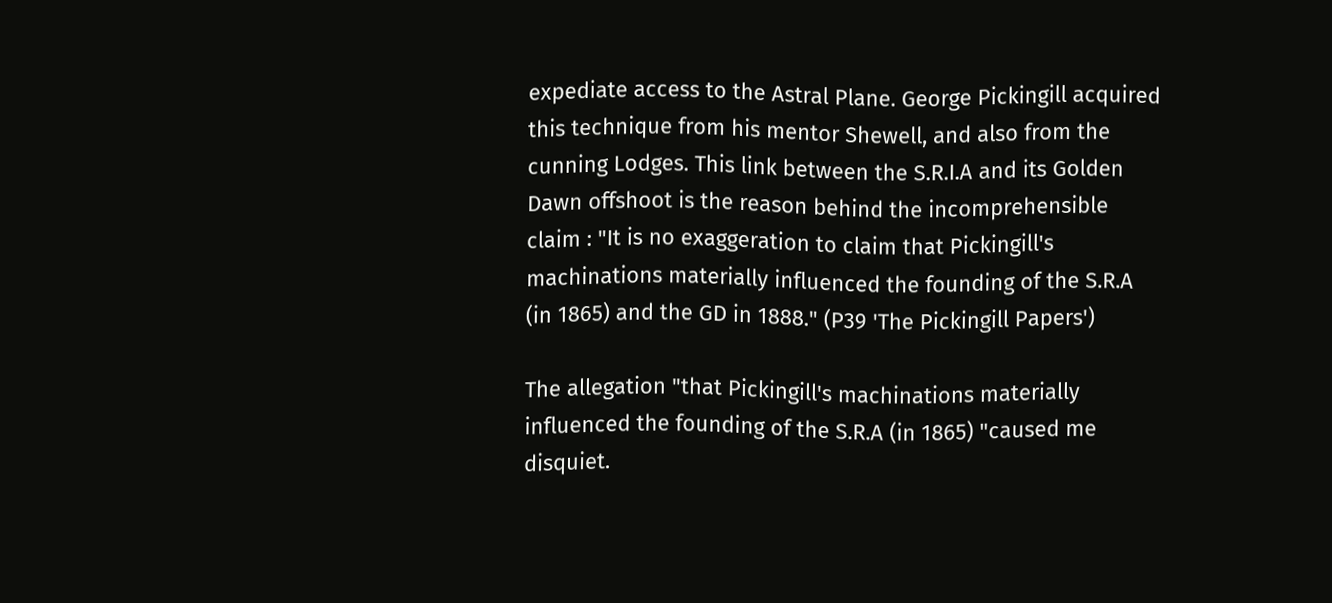expediate access to the Astral Plane. George Pickingill acquired this technique from his mentor Shewell, and also from the cunning Lodges. This link between the S.R.I.A and its Golden Dawn offshoot is the reason behind the incomprehensible claim : "It is no exaggeration to claim that Pickingill's machinations materially influenced the founding of the S.R.A (in 1865) and the GD in 1888." (P39 'The Pickingill Papers')

The allegation "that Pickingill's machinations materially influenced the founding of the S.R.A (in 1865) "caused me disquiet.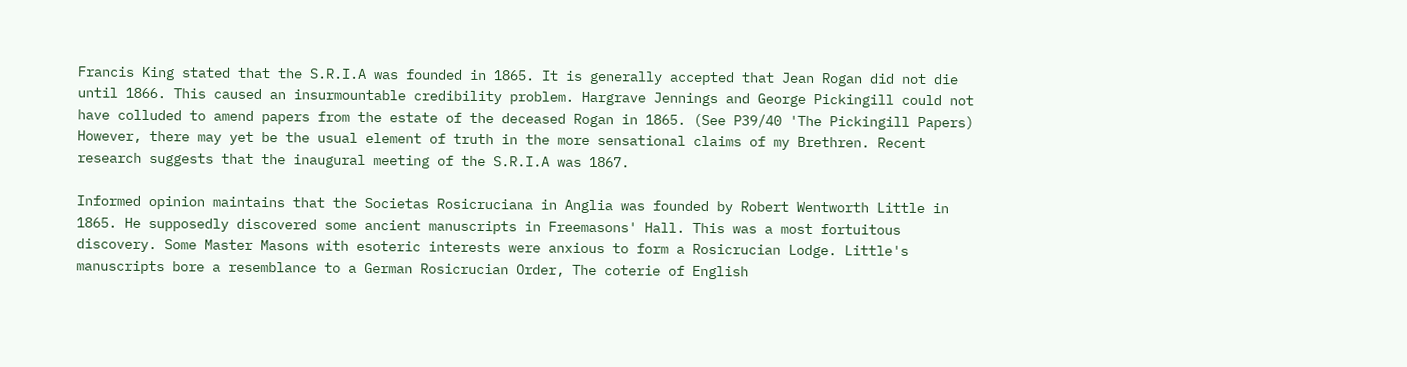Francis King stated that the S.R.I.A was founded in 1865. It is generally accepted that Jean Rogan did not die until 1866. This caused an insurmountable credibility problem. Hargrave Jennings and George Pickingill could not have colluded to amend papers from the estate of the deceased Rogan in 1865. (See P39/40 'The Pickingill Papers) However, there may yet be the usual element of truth in the more sensational claims of my Brethren. Recent research suggests that the inaugural meeting of the S.R.I.A was 1867.

Informed opinion maintains that the Societas Rosicruciana in Anglia was founded by Robert Wentworth Little in 1865. He supposedly discovered some ancient manuscripts in Freemasons' Hall. This was a most fortuitous discovery. Some Master Masons with esoteric interests were anxious to form a Rosicrucian Lodge. Little's manuscripts bore a resemblance to a German Rosicrucian Order, The coterie of English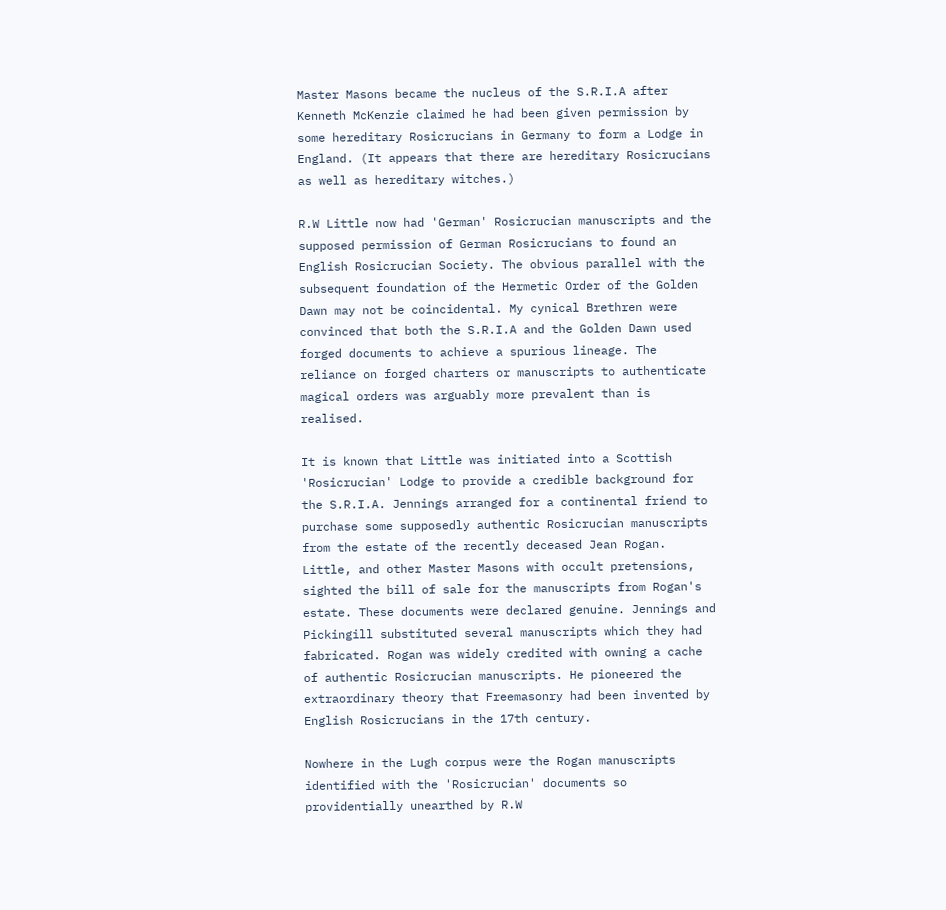Master Masons became the nucleus of the S.R.I.A after Kenneth McKenzie claimed he had been given permission by some hereditary Rosicrucians in Germany to form a Lodge in England. (It appears that there are hereditary Rosicrucians as well as hereditary witches.)

R.W Little now had 'German' Rosicrucian manuscripts and the supposed permission of German Rosicrucians to found an English Rosicrucian Society. The obvious parallel with the subsequent foundation of the Hermetic Order of the Golden Dawn may not be coincidental. My cynical Brethren were convinced that both the S.R.I.A and the Golden Dawn used forged documents to achieve a spurious lineage. The reliance on forged charters or manuscripts to authenticate magical orders was arguably more prevalent than is realised.

It is known that Little was initiated into a Scottish 'Rosicrucian' Lodge to provide a credible background for the S.R.I.A. Jennings arranged for a continental friend to purchase some supposedly authentic Rosicrucian manuscripts from the estate of the recently deceased Jean Rogan. Little, and other Master Masons with occult pretensions, sighted the bill of sale for the manuscripts from Rogan's estate. These documents were declared genuine. Jennings and Pickingill substituted several manuscripts which they had fabricated. Rogan was widely credited with owning a cache of authentic Rosicrucian manuscripts. He pioneered the extraordinary theory that Freemasonry had been invented by English Rosicrucians in the 17th century.

Nowhere in the Lugh corpus were the Rogan manuscripts identified with the 'Rosicrucian' documents so providentially unearthed by R.W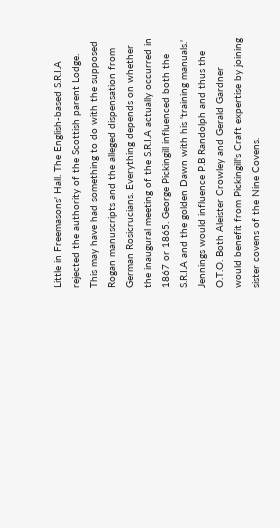Little in Freemasons' Hall. The English-based S.R.I.A rejected the authority of the Scottish parent Lodge. This may have had something to do with the supposed Rogan manuscripts and the alleged dispensation from German Rosicrucians. Everything depends on whether the inaugural meeting of the S.R.I.A actually occurred in 1867 or 1865. George Pickingill influenced both the S.R.I.A and the golden Dawn with his 'training manuals.' Jennings would influence P.B Randolph and thus the O.T.O. Both Aleister Crowley and Gerald Gardner would benefit from Pickingill's Craft expertise by joining sister covens of the Nine Covens.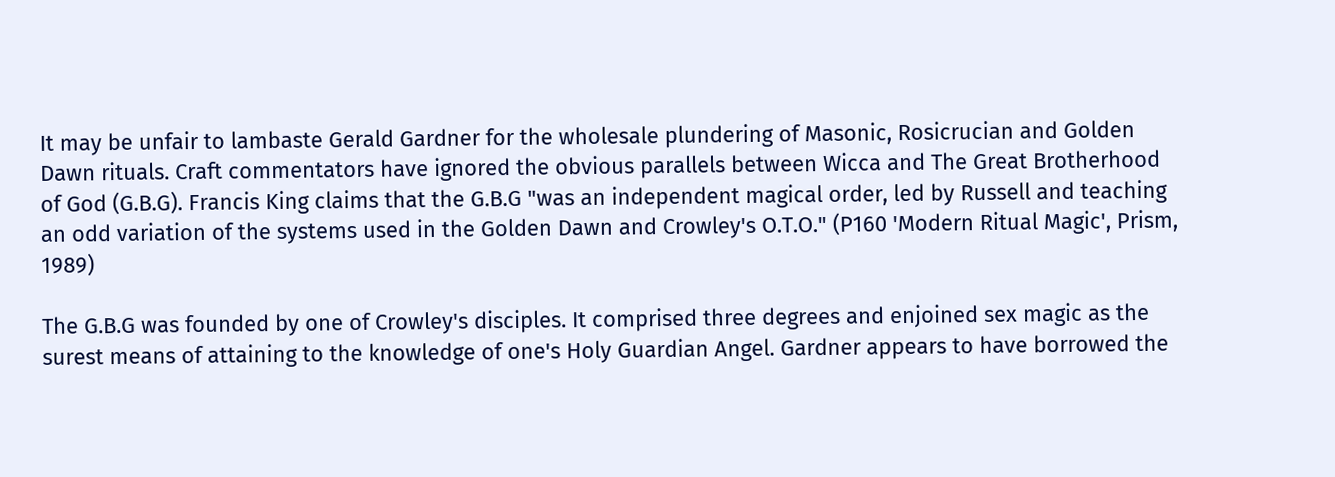It may be unfair to lambaste Gerald Gardner for the wholesale plundering of Masonic, Rosicrucian and Golden Dawn rituals. Craft commentators have ignored the obvious parallels between Wicca and The Great Brotherhood of God (G.B.G). Francis King claims that the G.B.G "was an independent magical order, led by Russell and teaching an odd variation of the systems used in the Golden Dawn and Crowley's O.T.O." (P160 'Modern Ritual Magic', Prism, 1989)

The G.B.G was founded by one of Crowley's disciples. It comprised three degrees and enjoined sex magic as the surest means of attaining to the knowledge of one's Holy Guardian Angel. Gardner appears to have borrowed the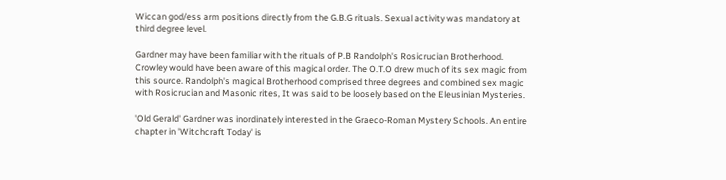Wiccan god/ess arm positions directly from the G.B.G rituals. Sexual activity was mandatory at third degree level.

Gardner may have been familiar with the rituals of P.B Randolph's Rosicrucian Brotherhood. Crowley would have been aware of this magical order. The O.T.O drew much of its sex magic from this source. Randolph's magical Brotherhood comprised three degrees and combined sex magic with Rosicrucian and Masonic rites, It was said to be loosely based on the Eleusinian Mysteries.

'Old Gerald' Gardner was inordinately interested in the Graeco-Roman Mystery Schools. An entire chapter in 'Witchcraft Today' is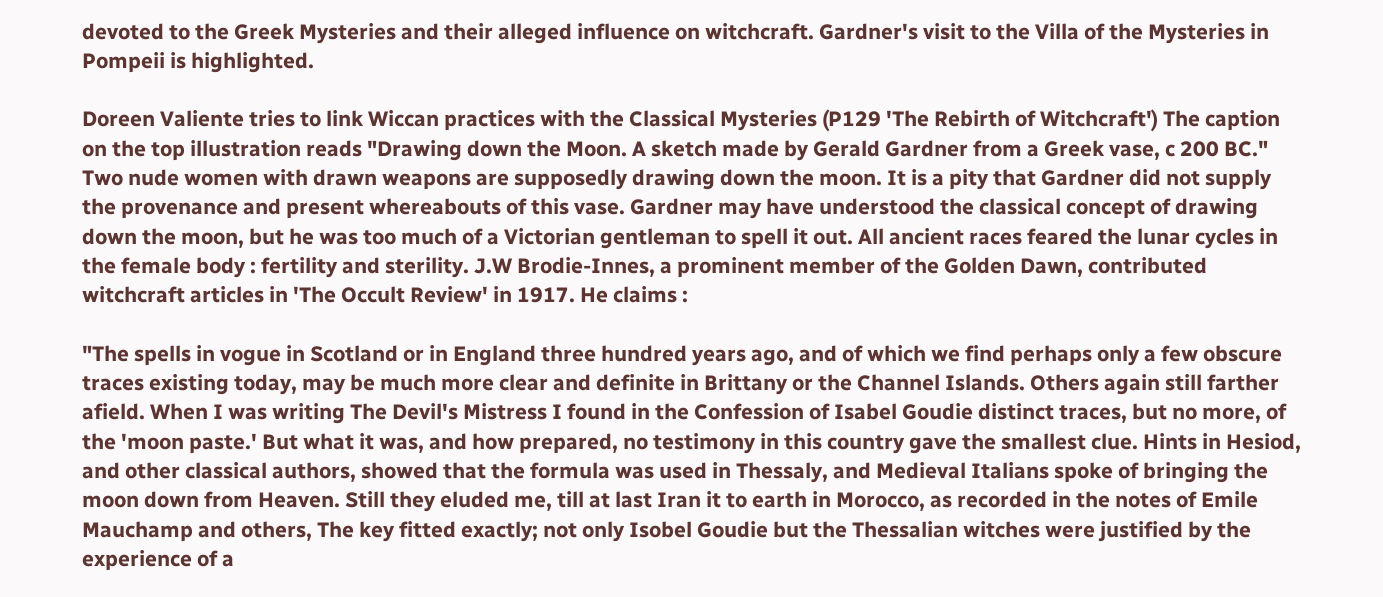devoted to the Greek Mysteries and their alleged influence on witchcraft. Gardner's visit to the Villa of the Mysteries in Pompeii is highlighted.

Doreen Valiente tries to link Wiccan practices with the Classical Mysteries (P129 'The Rebirth of Witchcraft') The caption on the top illustration reads "Drawing down the Moon. A sketch made by Gerald Gardner from a Greek vase, c 200 BC." Two nude women with drawn weapons are supposedly drawing down the moon. It is a pity that Gardner did not supply the provenance and present whereabouts of this vase. Gardner may have understood the classical concept of drawing down the moon, but he was too much of a Victorian gentleman to spell it out. All ancient races feared the lunar cycles in the female body : fertility and sterility. J.W Brodie-Innes, a prominent member of the Golden Dawn, contributed witchcraft articles in 'The Occult Review' in 1917. He claims :

"The spells in vogue in Scotland or in England three hundred years ago, and of which we find perhaps only a few obscure traces existing today, may be much more clear and definite in Brittany or the Channel Islands. Others again still farther afield. When I was writing The Devil's Mistress I found in the Confession of Isabel Goudie distinct traces, but no more, of the 'moon paste.' But what it was, and how prepared, no testimony in this country gave the smallest clue. Hints in Hesiod, and other classical authors, showed that the formula was used in Thessaly, and Medieval Italians spoke of bringing the moon down from Heaven. Still they eluded me, till at last Iran it to earth in Morocco, as recorded in the notes of Emile Mauchamp and others, The key fitted exactly; not only Isobel Goudie but the Thessalian witches were justified by the experience of a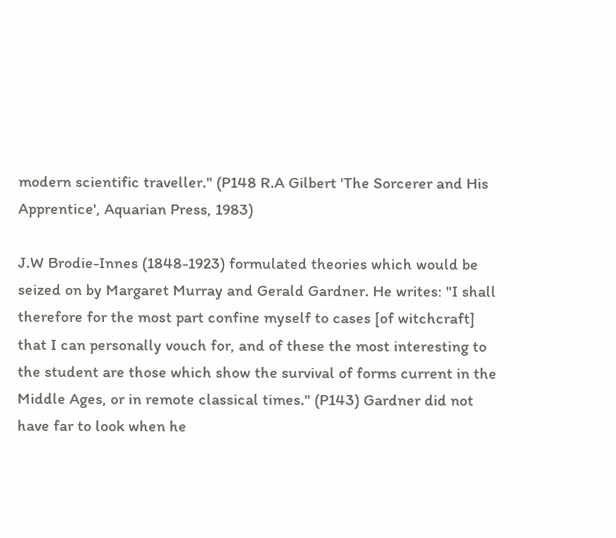modern scientific traveller." (P148 R.A Gilbert 'The Sorcerer and His Apprentice', Aquarian Press, 1983)

J.W Brodie-Innes (1848-1923) formulated theories which would be seized on by Margaret Murray and Gerald Gardner. He writes: "I shall therefore for the most part confine myself to cases [of witchcraft] that I can personally vouch for, and of these the most interesting to the student are those which show the survival of forms current in the Middle Ages, or in remote classical times." (P143) Gardner did not have far to look when he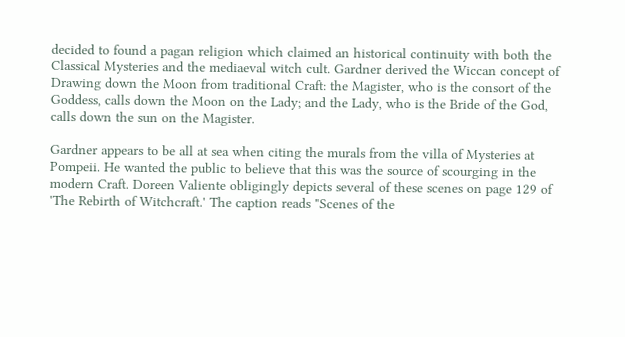decided to found a pagan religion which claimed an historical continuity with both the Classical Mysteries and the mediaeval witch cult. Gardner derived the Wiccan concept of Drawing down the Moon from traditional Craft: the Magister, who is the consort of the Goddess, calls down the Moon on the Lady; and the Lady, who is the Bride of the God, calls down the sun on the Magister.

Gardner appears to be all at sea when citing the murals from the villa of Mysteries at Pompeii. He wanted the public to believe that this was the source of scourging in the modern Craft. Doreen Valiente obligingly depicts several of these scenes on page 129 of 'The Rebirth of Witchcraft.' The caption reads "Scenes of the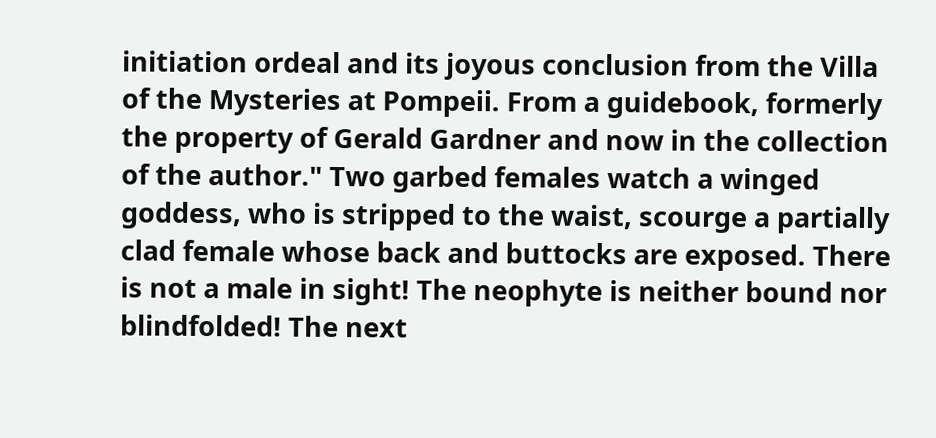initiation ordeal and its joyous conclusion from the Villa of the Mysteries at Pompeii. From a guidebook, formerly the property of Gerald Gardner and now in the collection of the author." Two garbed females watch a winged goddess, who is stripped to the waist, scourge a partially clad female whose back and buttocks are exposed. There is not a male in sight! The neophyte is neither bound nor blindfolded! The next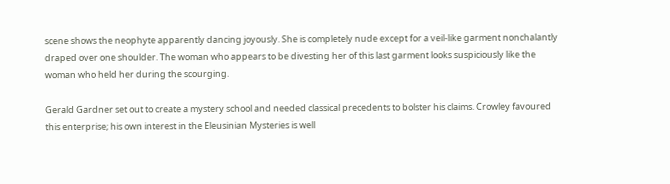scene shows the neophyte apparently dancing joyously. She is completely nude except for a veil-like garment nonchalantly draped over one shoulder. The woman who appears to be divesting her of this last garment looks suspiciously like the woman who held her during the scourging.

Gerald Gardner set out to create a mystery school and needed classical precedents to bolster his claims. Crowley favoured this enterprise; his own interest in the Eleusinian Mysteries is well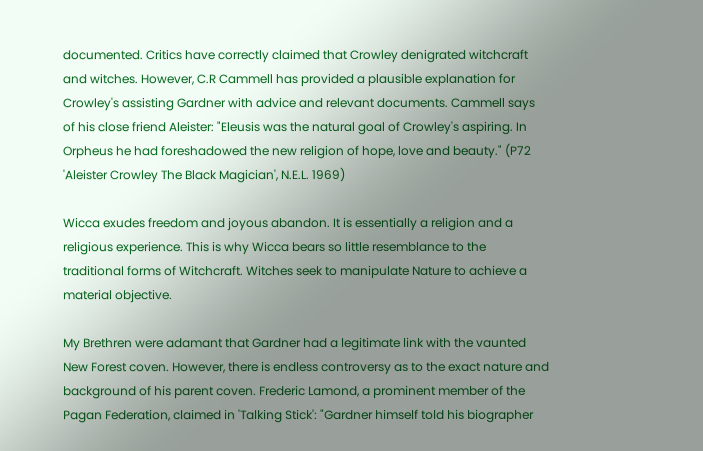documented. Critics have correctly claimed that Crowley denigrated witchcraft and witches. However, C.R Cammell has provided a plausible explanation for Crowley's assisting Gardner with advice and relevant documents. Cammell says of his close friend Aleister: "Eleusis was the natural goal of Crowley's aspiring. In Orpheus he had foreshadowed the new religion of hope, love and beauty." (P72 'Aleister Crowley The Black Magician', N.E.L. 1969)

Wicca exudes freedom and joyous abandon. It is essentially a religion and a religious experience. This is why Wicca bears so little resemblance to the traditional forms of Witchcraft. Witches seek to manipulate Nature to achieve a material objective.

My Brethren were adamant that Gardner had a legitimate link with the vaunted New Forest coven. However, there is endless controversy as to the exact nature and background of his parent coven. Frederic Lamond, a prominent member of the Pagan Federation, claimed in 'Talking Stick': "Gardner himself told his biographer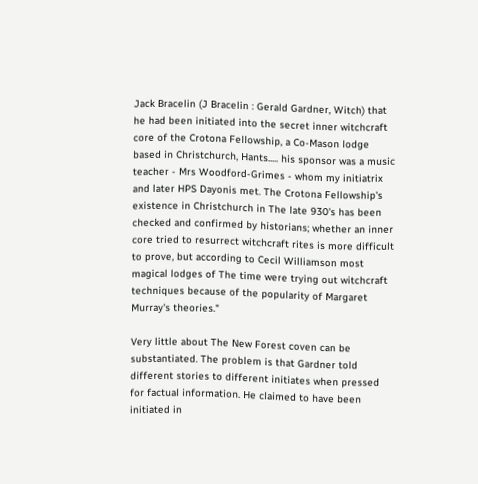Jack Bracelin (J Bracelin : Gerald Gardner, Witch) that he had been initiated into the secret inner witchcraft core of the Crotona Fellowship, a Co-Mason lodge based in Christchurch, Hants..... his sponsor was a music teacher - Mrs Woodford-Grimes - whom my initiatrix and later HPS Dayonis met. The Crotona Fellowship's existence in Christchurch in The late 930's has been checked and confirmed by historians; whether an inner core tried to resurrect witchcraft rites is more difficult to prove, but according to Cecil Williamson most magical lodges of The time were trying out witchcraft techniques because of the popularity of Margaret Murray's theories."

Very little about The New Forest coven can be substantiated. The problem is that Gardner told different stories to different initiates when pressed for factual information. He claimed to have been initiated in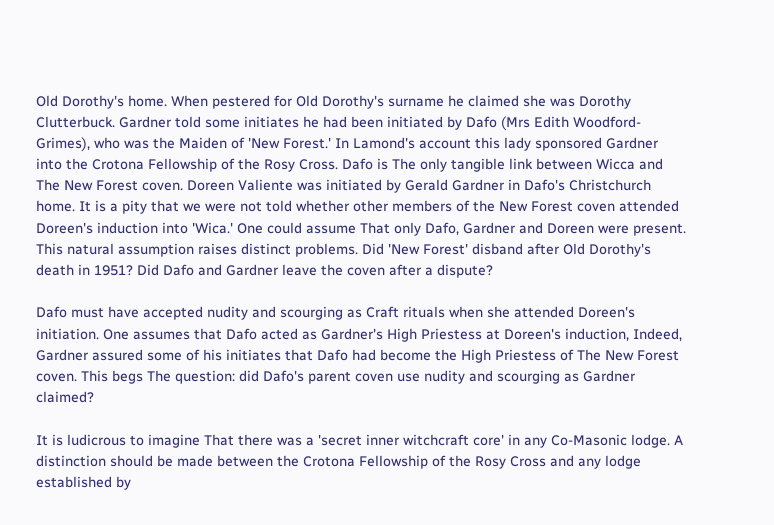Old Dorothy's home. When pestered for Old Dorothy's surname he claimed she was Dorothy Clutterbuck. Gardner told some initiates he had been initiated by Dafo (Mrs Edith Woodford-Grimes), who was the Maiden of 'New Forest.' In Lamond's account this lady sponsored Gardner into the Crotona Fellowship of the Rosy Cross. Dafo is The only tangible link between Wicca and The New Forest coven. Doreen Valiente was initiated by Gerald Gardner in Dafo's Christchurch home. It is a pity that we were not told whether other members of the New Forest coven attended Doreen's induction into 'Wica.' One could assume That only Dafo, Gardner and Doreen were present. This natural assumption raises distinct problems. Did 'New Forest' disband after Old Dorothy's death in 1951? Did Dafo and Gardner leave the coven after a dispute?

Dafo must have accepted nudity and scourging as Craft rituals when she attended Doreen's initiation. One assumes that Dafo acted as Gardner's High Priestess at Doreen's induction, Indeed, Gardner assured some of his initiates that Dafo had become the High Priestess of The New Forest coven. This begs The question: did Dafo's parent coven use nudity and scourging as Gardner claimed?

It is ludicrous to imagine That there was a 'secret inner witchcraft core' in any Co-Masonic lodge. A distinction should be made between the Crotona Fellowship of the Rosy Cross and any lodge established by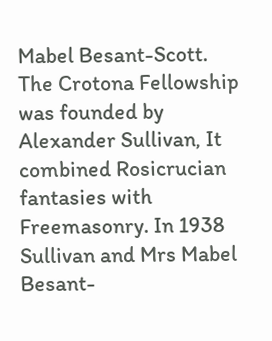Mabel Besant-Scott. The Crotona Fellowship was founded by Alexander Sullivan, It combined Rosicrucian fantasies with Freemasonry. In 1938 Sullivan and Mrs Mabel Besant-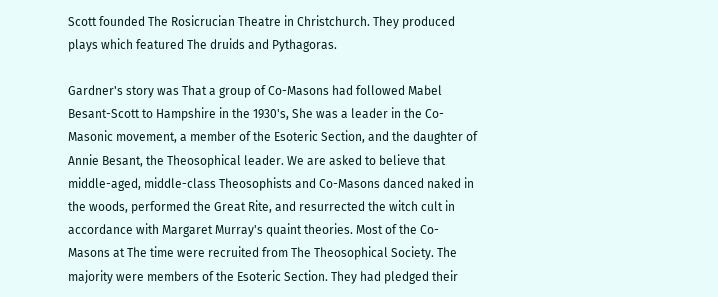Scott founded The Rosicrucian Theatre in Christchurch. They produced plays which featured The druids and Pythagoras.

Gardner's story was That a group of Co-Masons had followed Mabel Besant-Scott to Hampshire in the 1930's, She was a leader in the Co-Masonic movement, a member of the Esoteric Section, and the daughter of Annie Besant, the Theosophical leader. We are asked to believe that middle-aged, middle-class Theosophists and Co-Masons danced naked in the woods, performed the Great Rite, and resurrected the witch cult in accordance with Margaret Murray's quaint theories. Most of the Co-Masons at The time were recruited from The Theosophical Society. The majority were members of the Esoteric Section. They had pledged their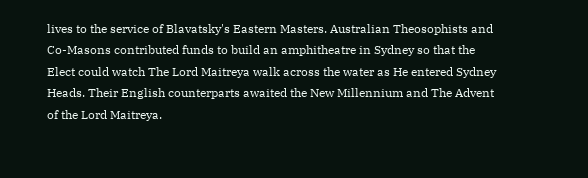lives to the service of Blavatsky's Eastern Masters. Australian Theosophists and Co-Masons contributed funds to build an amphitheatre in Sydney so that the Elect could watch The Lord Maitreya walk across the water as He entered Sydney Heads. Their English counterparts awaited the New Millennium and The Advent of the Lord Maitreya.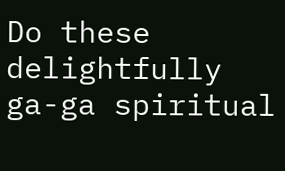Do these delightfully ga-ga spiritual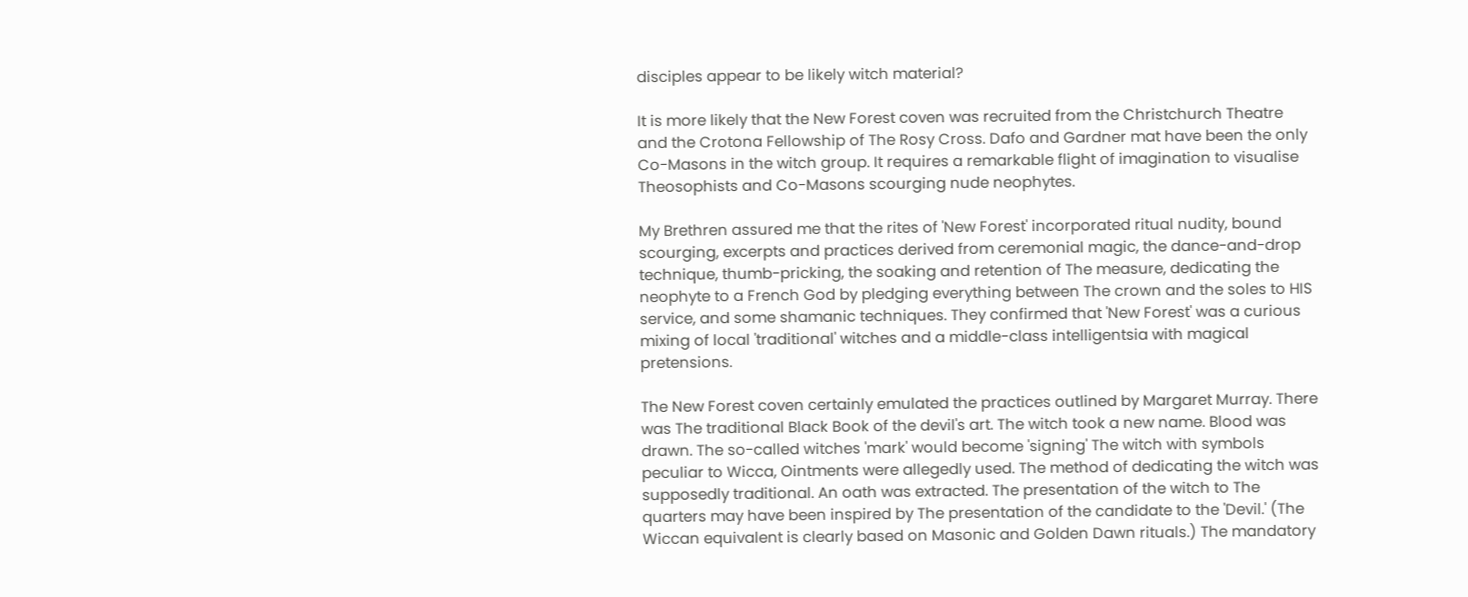disciples appear to be likely witch material?

It is more likely that the New Forest coven was recruited from the Christchurch Theatre and the Crotona Fellowship of The Rosy Cross. Dafo and Gardner mat have been the only Co-Masons in the witch group. It requires a remarkable flight of imagination to visualise Theosophists and Co-Masons scourging nude neophytes.

My Brethren assured me that the rites of 'New Forest' incorporated ritual nudity, bound scourging, excerpts and practices derived from ceremonial magic, the dance-and-drop technique, thumb-pricking, the soaking and retention of The measure, dedicating the neophyte to a French God by pledging everything between The crown and the soles to HIS service, and some shamanic techniques. They confirmed that 'New Forest' was a curious mixing of local 'traditional' witches and a middle-class intelligentsia with magical pretensions.

The New Forest coven certainly emulated the practices outlined by Margaret Murray. There was The traditional Black Book of the devil's art. The witch took a new name. Blood was drawn. The so-called witches 'mark' would become 'signing' The witch with symbols peculiar to Wicca, Ointments were allegedly used. The method of dedicating the witch was supposedly traditional. An oath was extracted. The presentation of the witch to The quarters may have been inspired by The presentation of the candidate to the 'Devil.' (The Wiccan equivalent is clearly based on Masonic and Golden Dawn rituals.) The mandatory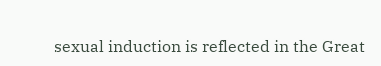sexual induction is reflected in the Great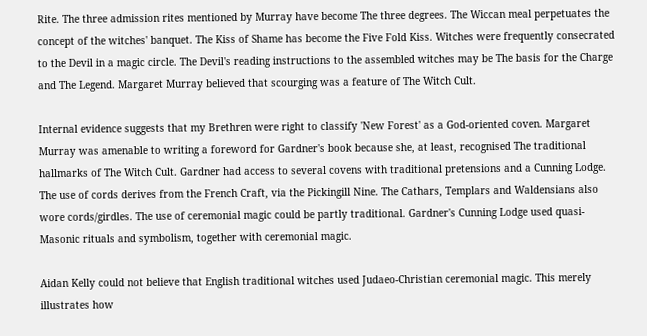Rite. The three admission rites mentioned by Murray have become The three degrees. The Wiccan meal perpetuates the concept of the witches' banquet. The Kiss of Shame has become the Five Fold Kiss. Witches were frequently consecrated to the Devil in a magic circle. The Devil's reading instructions to the assembled witches may be The basis for the Charge and The Legend. Margaret Murray believed that scourging was a feature of The Witch Cult.

Internal evidence suggests that my Brethren were right to classify 'New Forest' as a God-oriented coven. Margaret Murray was amenable to writing a foreword for Gardner's book because she, at least, recognised The traditional hallmarks of The Witch Cult. Gardner had access to several covens with traditional pretensions and a Cunning Lodge. The use of cords derives from the French Craft, via the Pickingill Nine. The Cathars, Templars and Waldensians also wore cords/girdles. The use of ceremonial magic could be partly traditional. Gardner's Cunning Lodge used quasi-Masonic rituals and symbolism, together with ceremonial magic.

Aidan Kelly could not believe that English traditional witches used Judaeo-Christian ceremonial magic. This merely illustrates how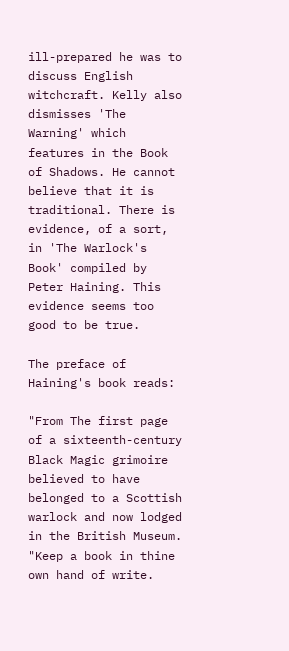ill-prepared he was to discuss English witchcraft. Kelly also dismisses 'The Warning' which features in the Book of Shadows. He cannot believe that it is traditional. There is evidence, of a sort, in 'The Warlock's Book' compiled by Peter Haining. This evidence seems too good to be true.

The preface of Haining's book reads:

"From The first page of a sixteenth-century Black Magic grimoire believed to have belonged to a Scottish warlock and now lodged in the British Museum. "Keep a book in thine own hand of write.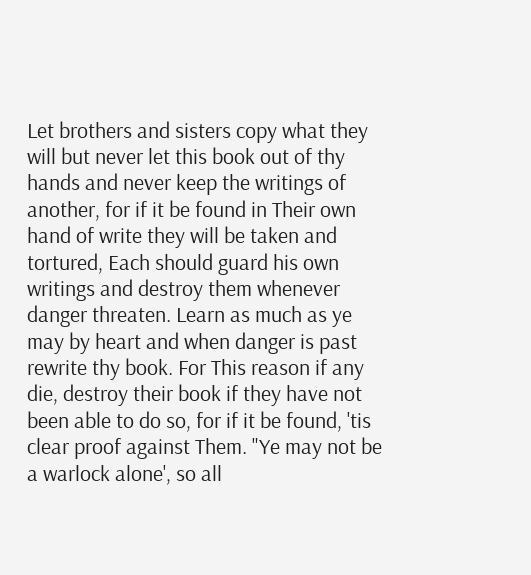Let brothers and sisters copy what they will but never let this book out of thy hands and never keep the writings of another, for if it be found in Their own hand of write they will be taken and tortured, Each should guard his own writings and destroy them whenever danger threaten. Learn as much as ye may by heart and when danger is past rewrite thy book. For This reason if any die, destroy their book if they have not been able to do so, for if it be found, 'tis clear proof against Them. "Ye may not be a warlock alone', so all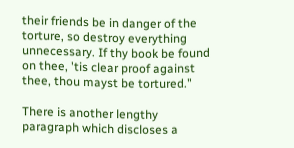their friends be in danger of the torture, so destroy everything unnecessary. If thy book be found on thee, 'tis clear proof against thee, thou mayst be tortured."

There is another lengthy paragraph which discloses a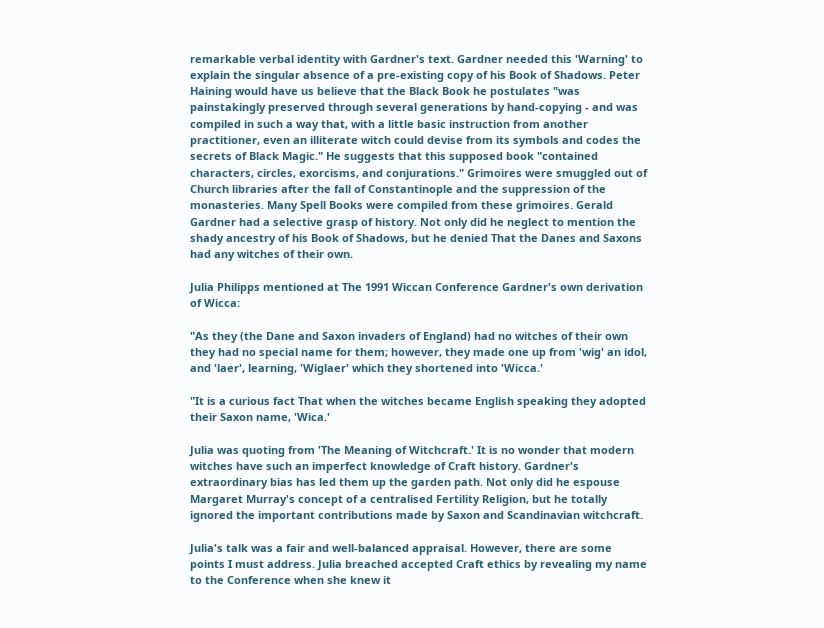remarkable verbal identity with Gardner's text. Gardner needed this 'Warning' to explain the singular absence of a pre-existing copy of his Book of Shadows. Peter Haining would have us believe that the Black Book he postulates "was painstakingly preserved through several generations by hand-copying - and was compiled in such a way that, with a little basic instruction from another practitioner, even an illiterate witch could devise from its symbols and codes the secrets of Black Magic." He suggests that this supposed book "contained characters, circles, exorcisms, and conjurations." Grimoires were smuggled out of Church libraries after the fall of Constantinople and the suppression of the monasteries. Many Spell Books were compiled from these grimoires. Gerald Gardner had a selective grasp of history. Not only did he neglect to mention the shady ancestry of his Book of Shadows, but he denied That the Danes and Saxons had any witches of their own.

Julia Philipps mentioned at The 1991 Wiccan Conference Gardner's own derivation of Wicca:

"As they (the Dane and Saxon invaders of England) had no witches of their own they had no special name for them; however, they made one up from 'wig' an idol, and 'laer', learning, 'Wiglaer' which they shortened into 'Wicca.'

"It is a curious fact That when the witches became English speaking they adopted their Saxon name, 'Wica.'

Julia was quoting from 'The Meaning of Witchcraft.' It is no wonder that modern witches have such an imperfect knowledge of Craft history. Gardner's extraordinary bias has led them up the garden path. Not only did he espouse Margaret Murray's concept of a centralised Fertility Religion, but he totally ignored the important contributions made by Saxon and Scandinavian witchcraft.

Julia's talk was a fair and well-balanced appraisal. However, there are some points I must address. Julia breached accepted Craft ethics by revealing my name to the Conference when she knew it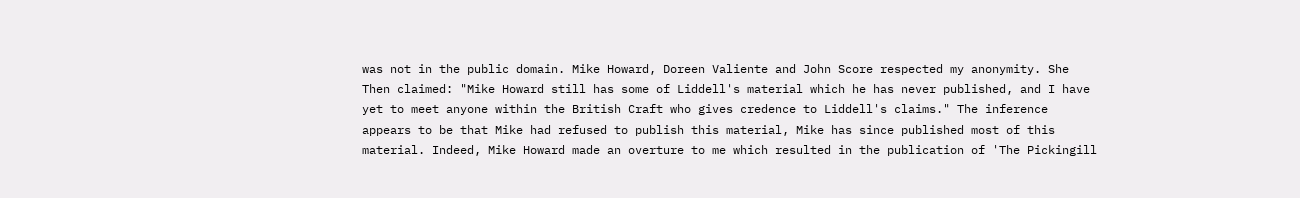was not in the public domain. Mike Howard, Doreen Valiente and John Score respected my anonymity. She Then claimed: "Mike Howard still has some of Liddell's material which he has never published, and I have yet to meet anyone within the British Craft who gives credence to Liddell's claims." The inference appears to be that Mike had refused to publish this material, Mike has since published most of this material. Indeed, Mike Howard made an overture to me which resulted in the publication of 'The Pickingill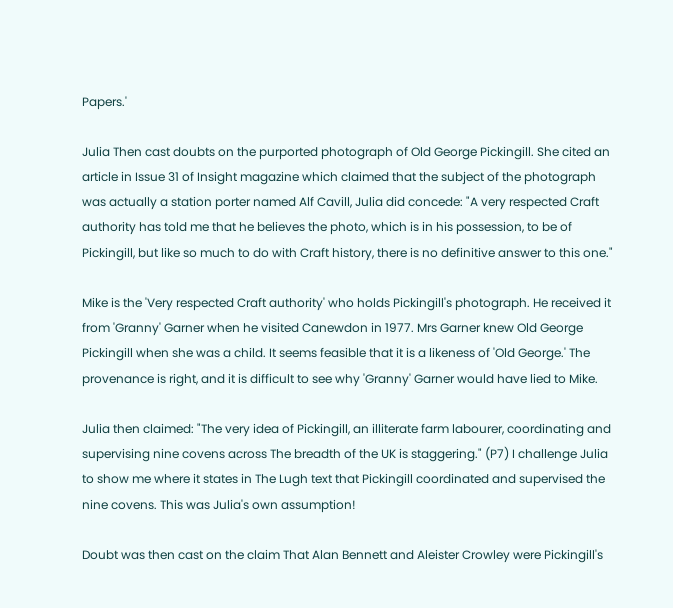Papers.'

Julia Then cast doubts on the purported photograph of Old George Pickingill. She cited an article in Issue 31 of Insight magazine which claimed that the subject of the photograph was actually a station porter named Alf Cavill, Julia did concede: "A very respected Craft authority has told me that he believes the photo, which is in his possession, to be of Pickingill, but like so much to do with Craft history, there is no definitive answer to this one."

Mike is the 'Very respected Craft authority' who holds Pickingill's photograph. He received it from 'Granny' Garner when he visited Canewdon in 1977. Mrs Garner knew Old George Pickingill when she was a child. It seems feasible that it is a likeness of 'Old George.' The provenance is right, and it is difficult to see why 'Granny' Garner would have lied to Mike.

Julia then claimed: "The very idea of Pickingill, an illiterate farm labourer, coordinating and supervising nine covens across The breadth of the UK is staggering." (P7) I challenge Julia to show me where it states in The Lugh text that Pickingill coordinated and supervised the nine covens. This was Julia's own assumption!

Doubt was then cast on the claim That Alan Bennett and Aleister Crowley were Pickingill's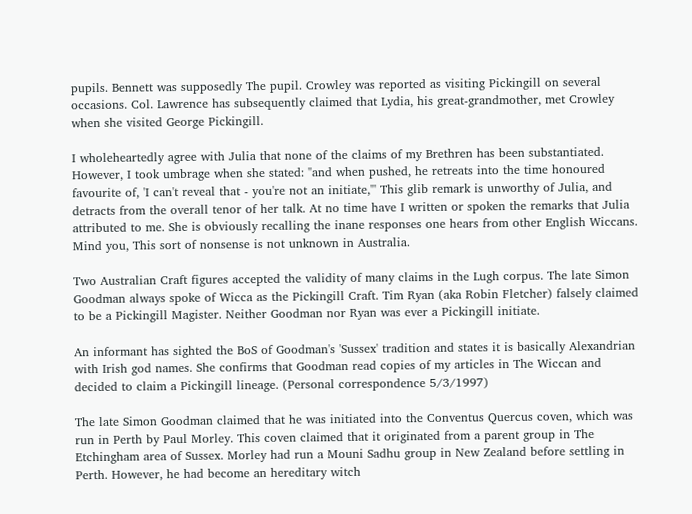pupils. Bennett was supposedly The pupil. Crowley was reported as visiting Pickingill on several occasions. Col. Lawrence has subsequently claimed that Lydia, his great-grandmother, met Crowley when she visited George Pickingill.

I wholeheartedly agree with Julia that none of the claims of my Brethren has been substantiated. However, I took umbrage when she stated: "and when pushed, he retreats into the time honoured favourite of, 'I can't reveal that - you're not an initiate,"' This glib remark is unworthy of Julia, and detracts from the overall tenor of her talk. At no time have I written or spoken the remarks that Julia attributed to me. She is obviously recalling the inane responses one hears from other English Wiccans. Mind you, This sort of nonsense is not unknown in Australia.

Two Australian Craft figures accepted the validity of many claims in the Lugh corpus. The late Simon Goodman always spoke of Wicca as the Pickingill Craft. Tim Ryan (aka Robin Fletcher) falsely claimed to be a Pickingill Magister. Neither Goodman nor Ryan was ever a Pickingill initiate.

An informant has sighted the BoS of Goodman's 'Sussex' tradition and states it is basically Alexandrian with Irish god names. She confirms that Goodman read copies of my articles in The Wiccan and decided to claim a Pickingill lineage. (Personal correspondence 5/3/1997)

The late Simon Goodman claimed that he was initiated into the Conventus Quercus coven, which was run in Perth by Paul Morley. This coven claimed that it originated from a parent group in The Etchingham area of Sussex. Morley had run a Mouni Sadhu group in New Zealand before settling in Perth. However, he had become an hereditary witch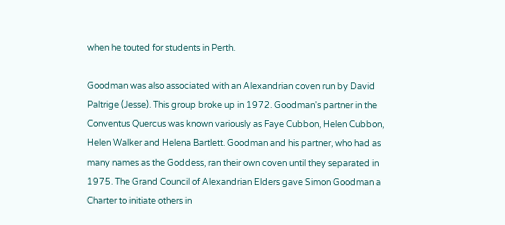when he touted for students in Perth.

Goodman was also associated with an Alexandrian coven run by David Paltrige (Jesse). This group broke up in 1972. Goodman's partner in the Conventus Quercus was known variously as Faye Cubbon, Helen Cubbon, Helen Walker and Helena Bartlett. Goodman and his partner, who had as many names as the Goddess, ran their own coven until they separated in 1975. The Grand Council of Alexandrian Elders gave Simon Goodman a Charter to initiate others in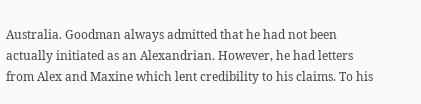Australia. Goodman always admitted that he had not been actually initiated as an Alexandrian. However, he had letters from Alex and Maxine which lent credibility to his claims. To his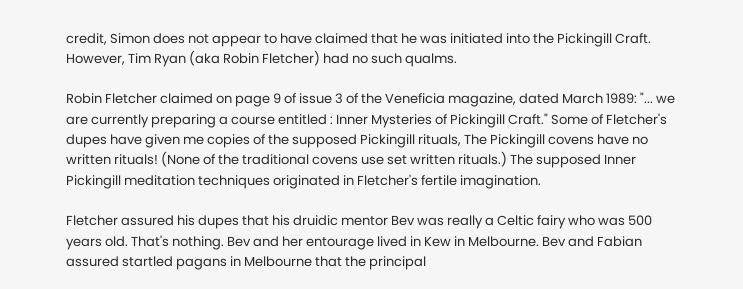credit, Simon does not appear to have claimed that he was initiated into the Pickingill Craft. However, Tim Ryan (aka Robin Fletcher) had no such qualms.

Robin Fletcher claimed on page 9 of issue 3 of the Veneficia magazine, dated March 1989: "... we are currently preparing a course entitled : Inner Mysteries of Pickingill Craft." Some of Fletcher's dupes have given me copies of the supposed Pickingill rituals, The Pickingill covens have no written rituals! (None of the traditional covens use set written rituals.) The supposed Inner Pickingill meditation techniques originated in Fletcher's fertile imagination.

Fletcher assured his dupes that his druidic mentor Bev was really a Celtic fairy who was 500 years old. That's nothing. Bev and her entourage lived in Kew in Melbourne. Bev and Fabian assured startled pagans in Melbourne that the principal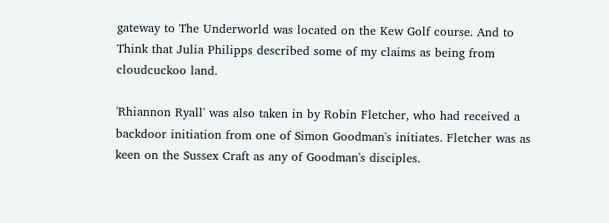gateway to The Underworld was located on the Kew Golf course. And to Think that Julia Philipps described some of my claims as being from cloudcuckoo land.

'Rhiannon Ryall' was also taken in by Robin Fletcher, who had received a backdoor initiation from one of Simon Goodman's initiates. Fletcher was as keen on the Sussex Craft as any of Goodman's disciples.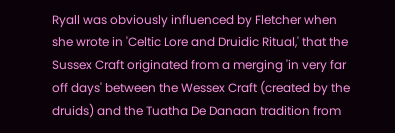Ryall was obviously influenced by Fletcher when she wrote in 'Celtic Lore and Druidic Ritual,' that the Sussex Craft originated from a merging 'in very far off days' between the Wessex Craft (created by the druids) and the Tuatha De Danaan tradition from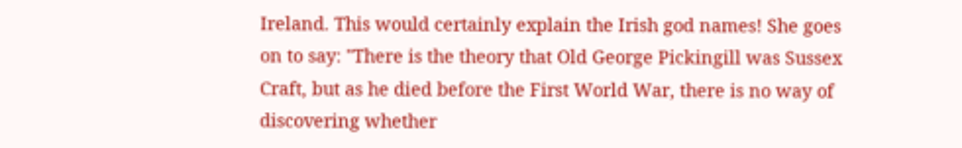Ireland. This would certainly explain the Irish god names! She goes on to say: "There is the theory that Old George Pickingill was Sussex Craft, but as he died before the First World War, there is no way of discovering whether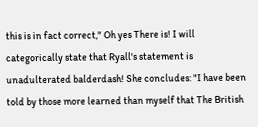this is in fact correct," Oh yes There is! I will categorically state that Ryall's statement is unadulterated balderdash! She concludes: "I have been told by those more learned than myself that The British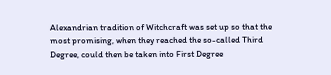Alexandrian tradition of Witchcraft was set up so that the most promising, when they reached the so-called Third Degree, could then be taken into First Degree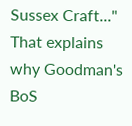Sussex Craft..." That explains why Goodman's BoS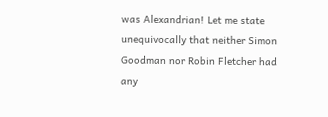was Alexandrian! Let me state unequivocally that neither Simon Goodman nor Robin Fletcher had any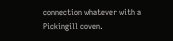connection whatever with a Pickingill coven.